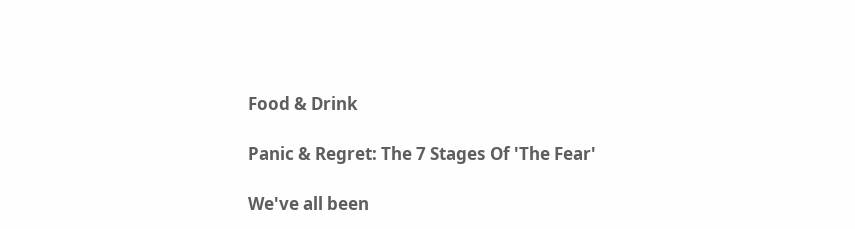Food & Drink

Panic & Regret: The 7 Stages Of 'The Fear'

We've all been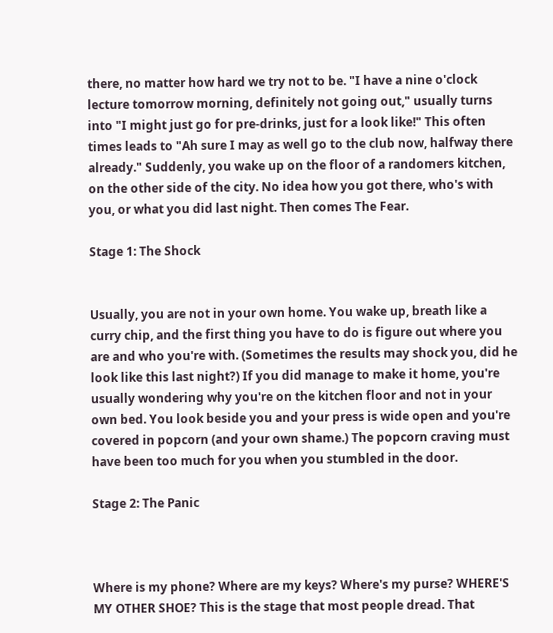there, no matter how hard we try not to be. "I have a nine o'clock lecture tomorrow morning, definitely not going out," usually turns into "I might just go for pre-drinks, just for a look like!" This often times leads to "Ah sure I may as well go to the club now, halfway there already." Suddenly, you wake up on the floor of a randomers kitchen, on the other side of the city. No idea how you got there, who's with you, or what you did last night. Then comes The Fear.

Stage 1: The Shock


Usually, you are not in your own home. You wake up, breath like a curry chip, and the first thing you have to do is figure out where you are and who you're with. (Sometimes the results may shock you, did he look like this last night?) If you did manage to make it home, you're usually wondering why you're on the kitchen floor and not in your own bed. You look beside you and your press is wide open and you're covered in popcorn (and your own shame.) The popcorn craving must have been too much for you when you stumbled in the door.

Stage 2: The Panic



Where is my phone? Where are my keys? Where's my purse? WHERE'S MY OTHER SHOE? This is the stage that most people dread. That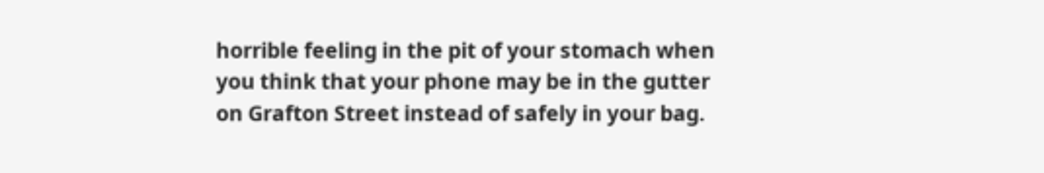horrible feeling in the pit of your stomach when you think that your phone may be in the gutter on Grafton Street instead of safely in your bag.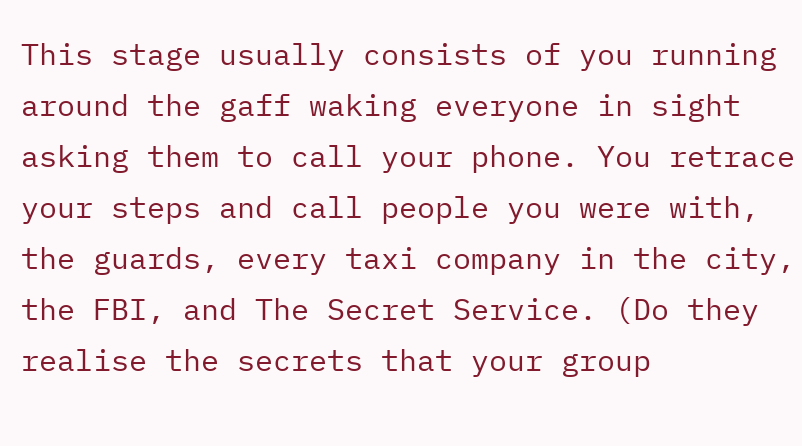This stage usually consists of you running around the gaff waking everyone in sight asking them to call your phone. You retrace your steps and call people you were with, the guards, every taxi company in the city, the FBI, and The Secret Service. (Do they realise the secrets that your group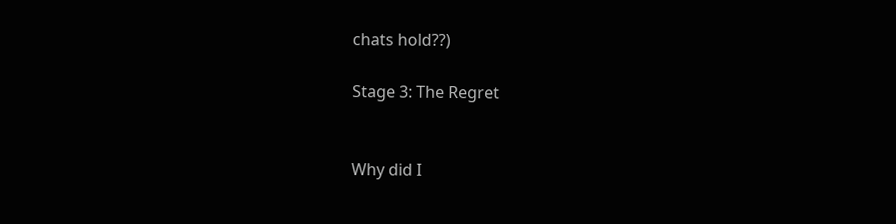chats hold??)

Stage 3: The Regret


Why did I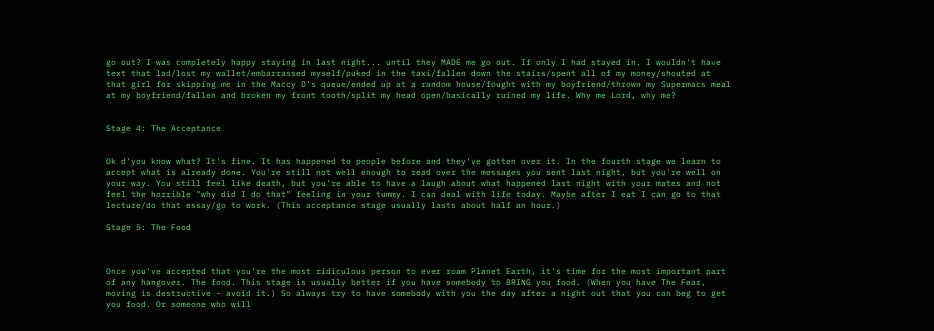go out? I was completely happy staying in last night... until they MADE me go out. If only I had stayed in. I wouldn't have text that lad/lost my wallet/embarrassed myself/puked in the taxi/fallen down the stairs/spent all of my money/shouted at that girl for skipping me in the Maccy D's queue/ended up at a random house/fought with my boyfriend/thrown my Supermacs meal at my boyfriend/fallen and broken my front tooth/split my head open/basically ruined my life. Why me Lord, why me?


Stage 4: The Acceptance


Ok d'you know what? It's fine. It has happened to people before and they've gotten over it. In the fourth stage we learn to accept what is already done. You're still not well enough to read over the messages you sent last night, but you're well on your way. You still feel like death, but you're able to have a laugh about what happened last night with your mates and not feel the horrible "why did I do that" feeling in your tummy. I can deal with life today. Maybe after I eat I can go to that lecture/do that essay/go to work. (This acceptance stage usually lasts about half an hour.)

Stage 5: The Food



Once you've accepted that you're the most ridiculous person to ever roam Planet Earth, it's time for the most important part of any hangover. The food. This stage is usually better if you have somebody to BRING you food. (When you have The Fear, moving is destructive - avoid it.) So always try to have somebody with you the day after a night out that you can beg to get you food. Or someone who will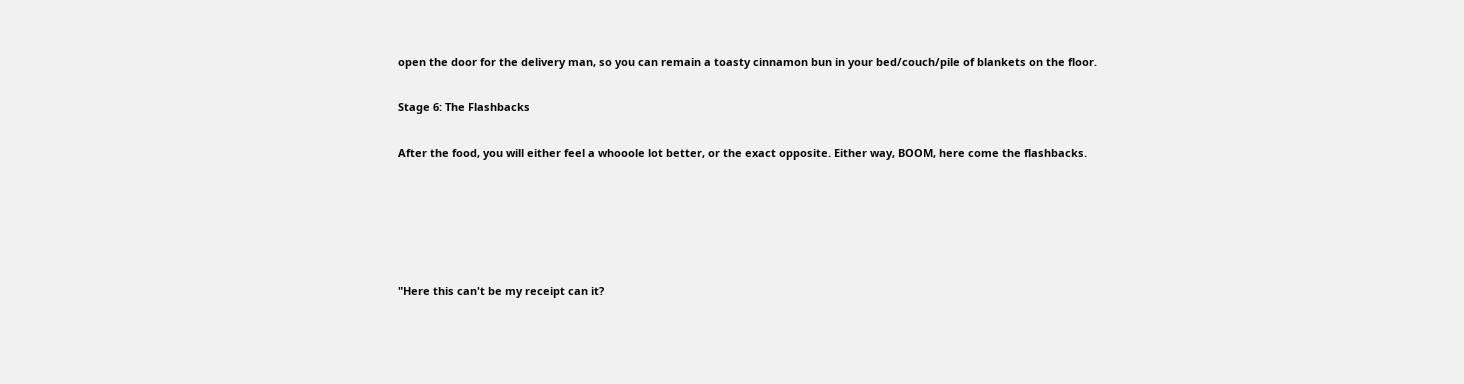open the door for the delivery man, so you can remain a toasty cinnamon bun in your bed/couch/pile of blankets on the floor.

Stage 6: The Flashbacks

After the food, you will either feel a whooole lot better, or the exact opposite. Either way, BOOM, here come the flashbacks.





"Here this can't be my receipt can it?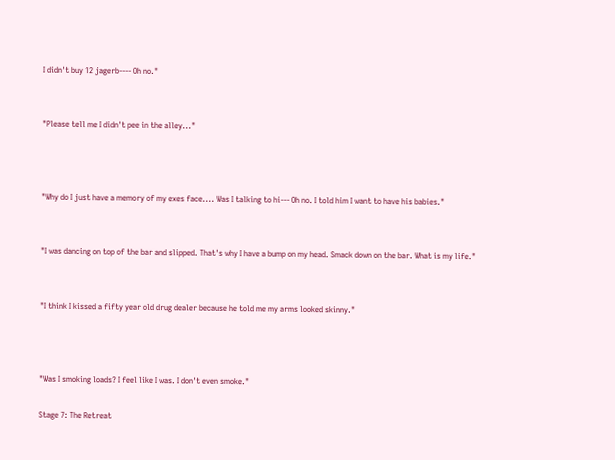I didn't buy 12 jagerb---- Oh no."


"Please tell me I didn't pee in the alley..."



"Why do I just have a memory of my exes face.... Was I talking to hi--- Oh no. I told him I want to have his babies."


"I was dancing on top of the bar and slipped. That's why I have a bump on my head. Smack down on the bar. What is my life."


"I think I kissed a fifty year old drug dealer because he told me my arms looked skinny."



"Was I smoking loads? I feel like I was. I don't even smoke."

Stage 7: The Retreat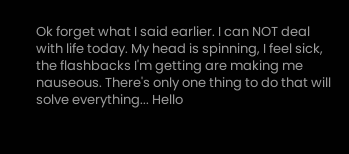Ok forget what I said earlier. I can NOT deal with life today. My head is spinning, I feel sick, the flashbacks I'm getting are making me nauseous. There's only one thing to do that will solve everything... Hello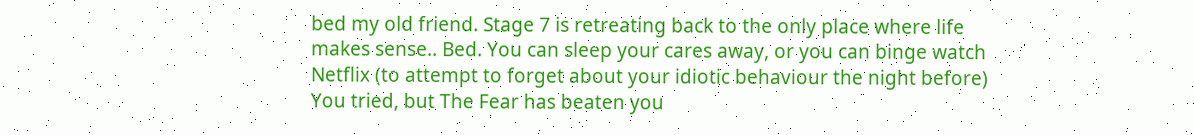bed my old friend. Stage 7 is retreating back to the only place where life makes sense.. Bed. You can sleep your cares away, or you can binge watch Netflix (to attempt to forget about your idiotic behaviour the night before) You tried, but The Fear has beaten you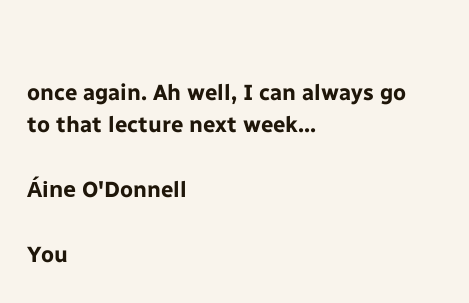once again. Ah well, I can always go to that lecture next week...

Áine O'Donnell

You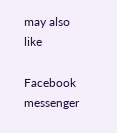may also like

Facebook messenger